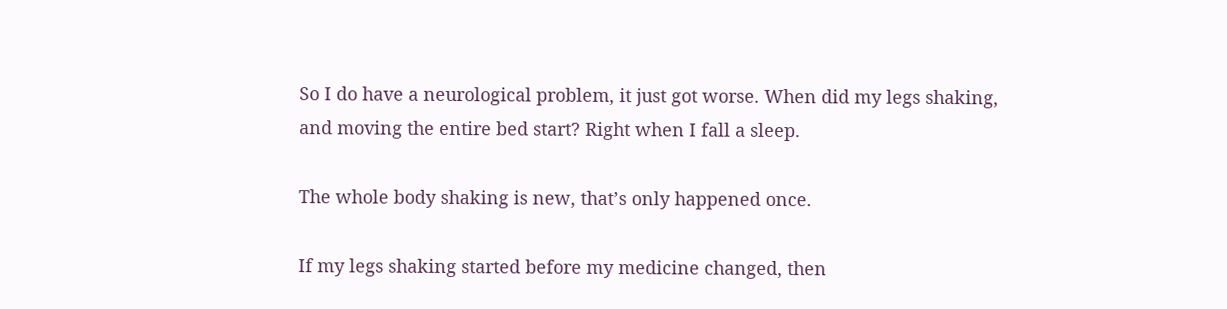So I do have a neurological problem, it just got worse. When did my legs shaking, and moving the entire bed start? Right when I fall a sleep.

The whole body shaking is new, that’s only happened once.

If my legs shaking started before my medicine changed, then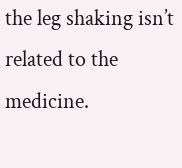the leg shaking isn’t related to the medicine.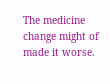The medicine change might of made it worse.